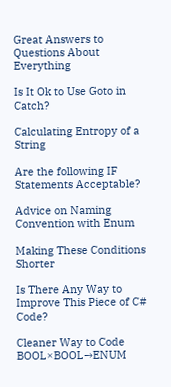Great Answers to
Questions About Everything

Is It Ok to Use Goto in Catch?

Calculating Entropy of a String

Are the following IF Statements Acceptable?

Advice on Naming Convention with Enum

Making These Conditions Shorter

Is There Any Way to Improve This Piece of C# Code?

Cleaner Way to Code BOOL×BOOL→ENUM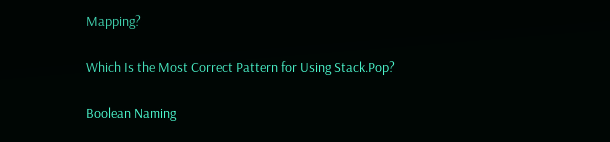Mapping?

Which Is the Most Correct Pattern for Using Stack.Pop?

Boolean Naming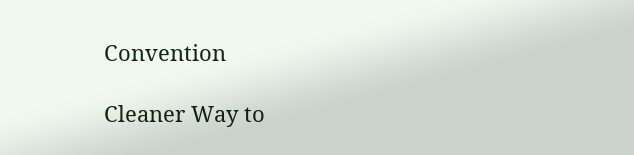Convention

Cleaner Way to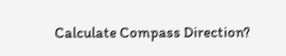Calculate Compass Direction?